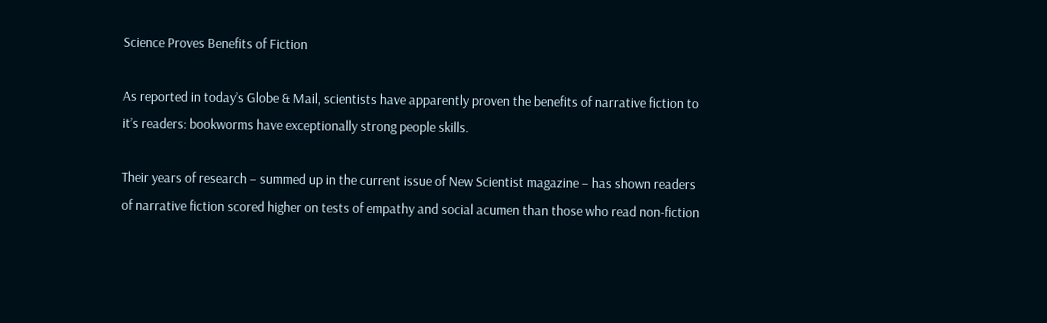Science Proves Benefits of Fiction

As reported in today’s Globe & Mail, scientists have apparently proven the benefits of narrative fiction to it’s readers: bookworms have exceptionally strong people skills.

Their years of research – summed up in the current issue of New Scientist magazine – has shown readers of narrative fiction scored higher on tests of empathy and social acumen than those who read non-fiction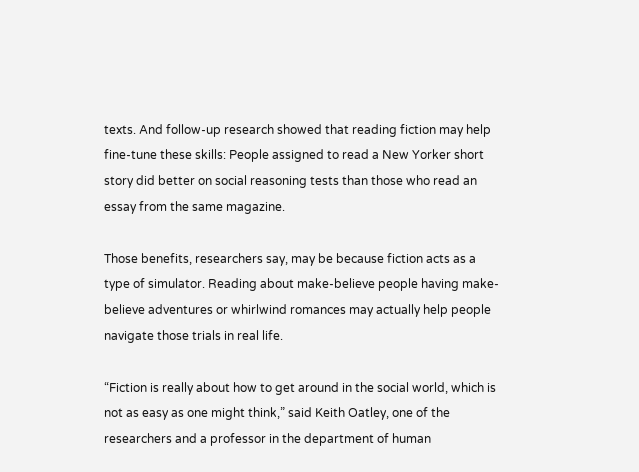texts. And follow-up research showed that reading fiction may help fine-tune these skills: People assigned to read a New Yorker short story did better on social reasoning tests than those who read an essay from the same magazine.

Those benefits, researchers say, may be because fiction acts as a type of simulator. Reading about make-believe people having make-believe adventures or whirlwind romances may actually help people navigate those trials in real life.

“Fiction is really about how to get around in the social world, which is not as easy as one might think,” said Keith Oatley, one of the researchers and a professor in the department of human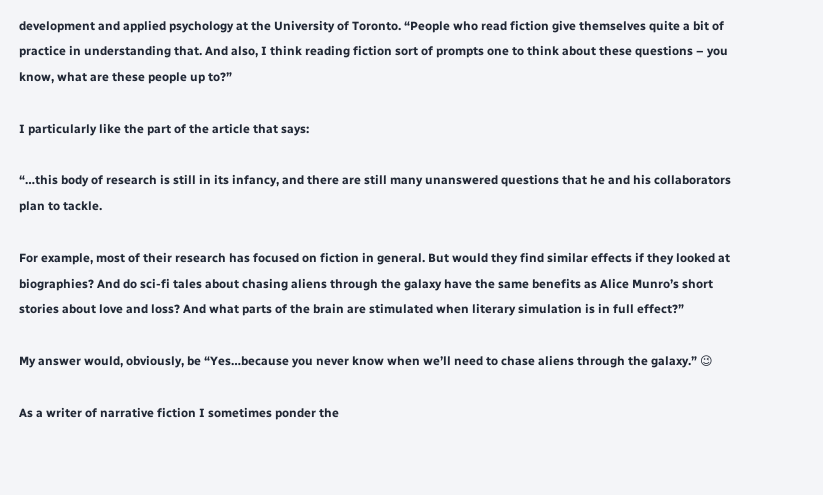development and applied psychology at the University of Toronto. “People who read fiction give themselves quite a bit of practice in understanding that. And also, I think reading fiction sort of prompts one to think about these questions – you know, what are these people up to?”

I particularly like the part of the article that says:

“…this body of research is still in its infancy, and there are still many unanswered questions that he and his collaborators plan to tackle.

For example, most of their research has focused on fiction in general. But would they find similar effects if they looked at biographies? And do sci-fi tales about chasing aliens through the galaxy have the same benefits as Alice Munro’s short stories about love and loss? And what parts of the brain are stimulated when literary simulation is in full effect?”

My answer would, obviously, be “Yes…because you never know when we’ll need to chase aliens through the galaxy.” 😉

As a writer of narrative fiction I sometimes ponder the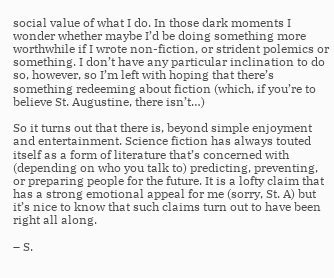social value of what I do. In those dark moments I wonder whether maybe I’d be doing something more worthwhile if I wrote non-fiction, or strident polemics or something. I don’t have any particular inclination to do so, however, so I’m left with hoping that there’s something redeeming about fiction (which, if you’re to believe St. Augustine, there isn’t…)

So it turns out that there is, beyond simple enjoyment and entertainment. Science fiction has always touted itself as a form of literature that’s concerned with (depending on who you talk to) predicting, preventing, or preparing people for the future. It is a lofty claim that has a strong emotional appeal for me (sorry, St. A) but it’s nice to know that such claims turn out to have been right all along.

– S.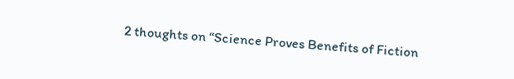2 thoughts on “Science Proves Benefits of Fiction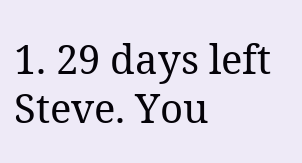1. 29 days left Steve. You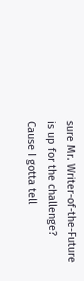sure Mr. Writer-of-the-Future is up for the challenge? Cause I gotta tell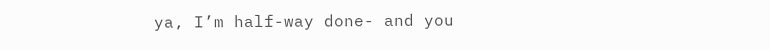ya, I’m half-way done- and you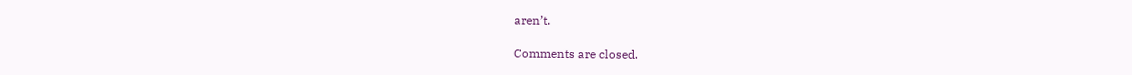aren’t.

Comments are closed.